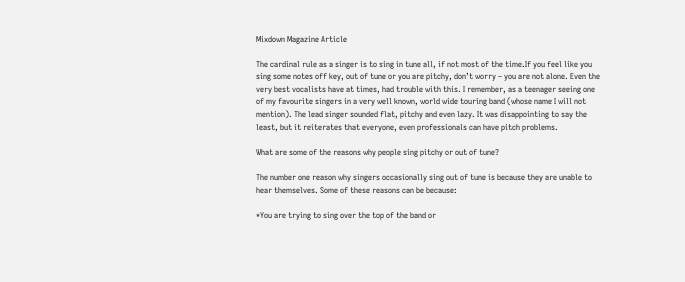Mixdown Magazine Article

The cardinal rule as a singer is to sing in tune all, if not most of the time.If you feel like you sing some notes off key, out of tune or you are pitchy, don’t worry – you are not alone. Even the very best vocalists have at times, had trouble with this. I remember, as a teenager seeing one of my favourite singers in a very well known, world wide touring band (whose name I will not mention). The lead singer sounded flat, pitchy and even lazy. It was disappointing to say the least, but it reiterates that everyone, even professionals can have pitch problems.

What are some of the reasons why people sing pitchy or out of tune?

The number one reason why singers occasionally sing out of tune is because they are unable to hear themselves. Some of these reasons can be because:

*You are trying to sing over the top of the band or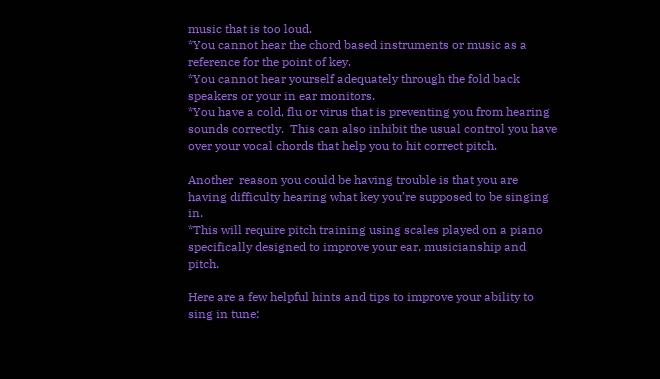music that is too loud.
*You cannot hear the chord based instruments or music as a reference for the point of key.
*You cannot hear yourself adequately through the fold back speakers or your in ear monitors.
*You have a cold, flu or virus that is preventing you from hearing sounds correctly.  This can also inhibit the usual control you have over your vocal chords that help you to hit correct pitch.

Another  reason you could be having trouble is that you are having difficulty hearing what key you’re supposed to be singing in.
*This will require pitch training using scales played on a piano specifically designed to improve your ear, musicianship and pitch.

Here are a few helpful hints and tips to improve your ability to sing in tune: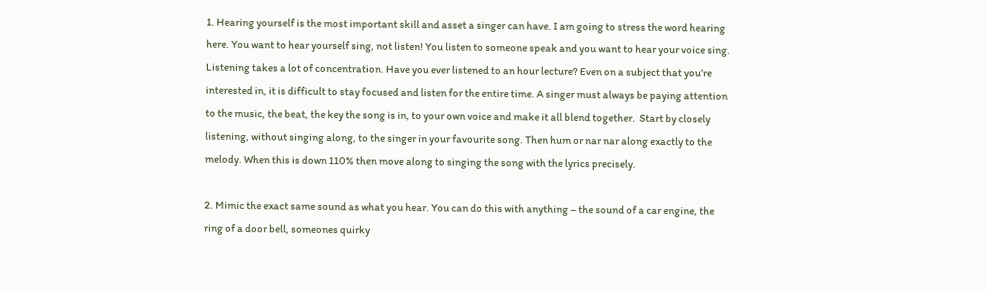1. Hearing yourself is the most important skill and asset a singer can have. I am going to stress the word hearing here. You want to hear yourself sing, not listen! You listen to someone speak and you want to hear your voice sing. Listening takes a lot of concentration. Have you ever listened to an hour lecture? Even on a subject that you’re interested in, it is difficult to stay focused and listen for the entire time. A singer must always be paying attention to the music, the beat, the key the song is in, to your own voice and make it all blend together.  Start by closely listening, without singing along, to the singer in your favourite song. Then hum or nar nar along exactly to the melody. When this is down 110% then move along to singing the song with the lyrics precisely.

2. Mimic the exact same sound as what you hear. You can do this with anything – the sound of a car engine, the ring of a door bell, someones quirky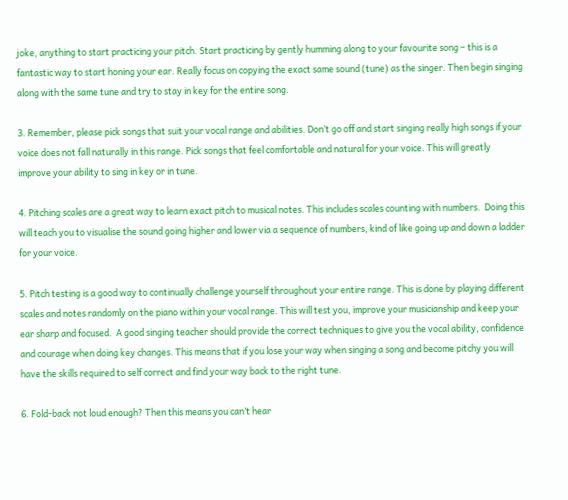joke, anything to start practicing your pitch. Start practicing by gently humming along to your favourite song – this is a fantastic way to start honing your ear. Really focus on copying the exact same sound (tune) as the singer. Then begin singing along with the same tune and try to stay in key for the entire song.

3. Remember, please pick songs that suit your vocal range and abilities. Don’t go off and start singing really high songs if your voice does not fall naturally in this range. Pick songs that feel comfortable and natural for your voice. This will greatly improve your ability to sing in key or in tune.

4. Pitching scales are a great way to learn exact pitch to musical notes. This includes scales counting with numbers.  Doing this will teach you to visualise the sound going higher and lower via a sequence of numbers, kind of like going up and down a ladder for your voice.

5. Pitch testing is a good way to continually challenge yourself throughout your entire range. This is done by playing different scales and notes randomly on the piano within your vocal range. This will test you, improve your musicianship and keep your ear sharp and focused.  A good singing teacher should provide the correct techniques to give you the vocal ability, confidence and courage when doing key changes. This means that if you lose your way when singing a song and become pitchy you will have the skills required to self correct and find your way back to the right tune.

6. Fold-back not loud enough? Then this means you can’t hear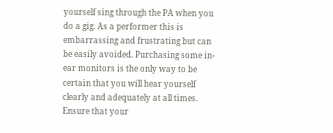yourself sing through the PA when you do a gig. As a performer this is embarrassing and frustrating but can be easily avoided. Purchasing some in-ear monitors is the only way to be certain that you will hear yourself clearly and adequately at all times. Ensure that your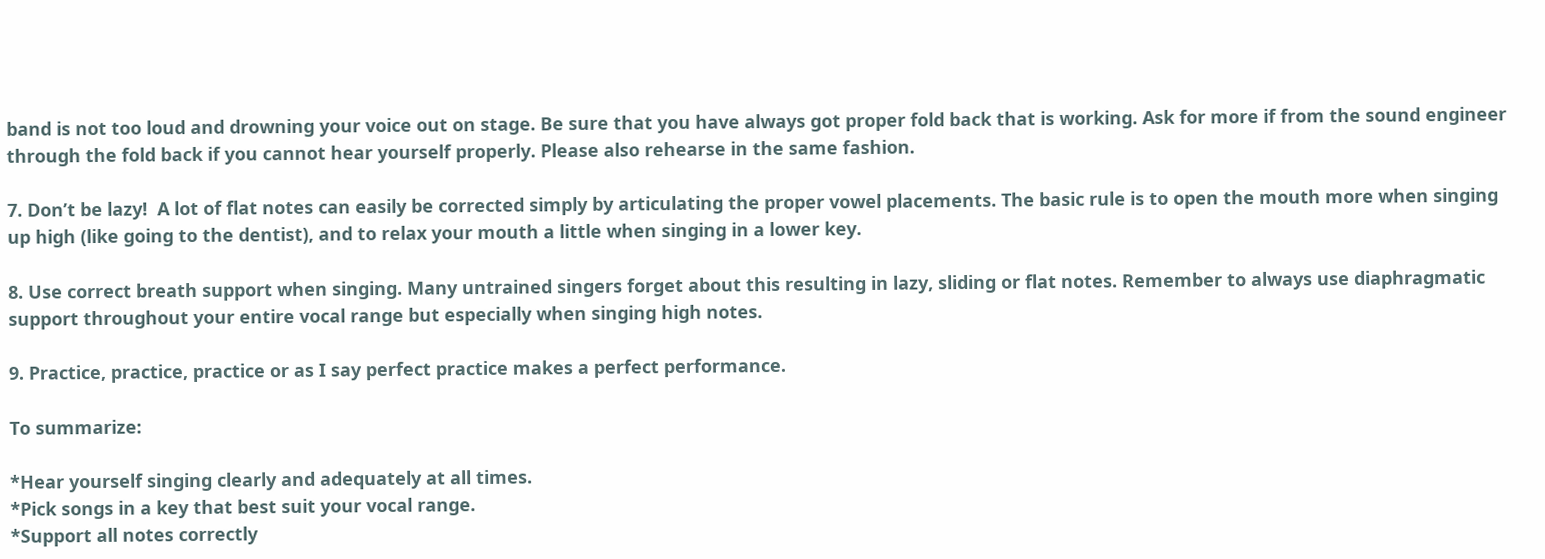band is not too loud and drowning your voice out on stage. Be sure that you have always got proper fold back that is working. Ask for more if from the sound engineer through the fold back if you cannot hear yourself properly. Please also rehearse in the same fashion.

7. Don’t be lazy!  A lot of flat notes can easily be corrected simply by articulating the proper vowel placements. The basic rule is to open the mouth more when singing up high (like going to the dentist), and to relax your mouth a little when singing in a lower key.

8. Use correct breath support when singing. Many untrained singers forget about this resulting in lazy, sliding or flat notes. Remember to always use diaphragmatic support throughout your entire vocal range but especially when singing high notes.

9. Practice, practice, practice or as I say perfect practice makes a perfect performance.

To summarize:

*Hear yourself singing clearly and adequately at all times.
*Pick songs in a key that best suit your vocal range.
*Support all notes correctly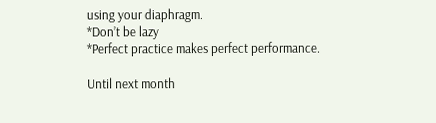using your diaphragm.
*Don’t be lazy
*Perfect practice makes perfect performance.

Until next month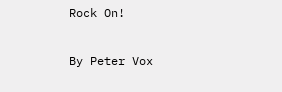Rock On!

By Peter Vox